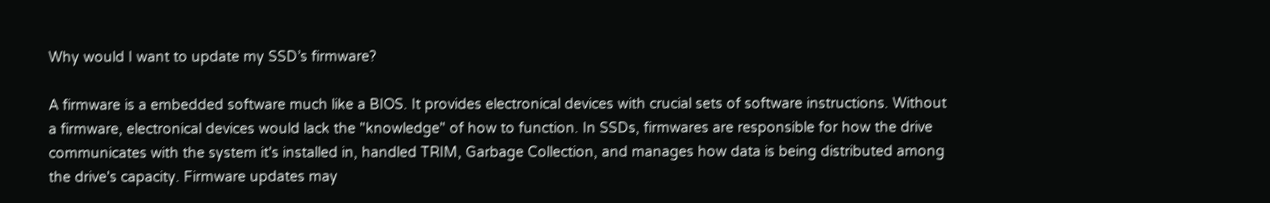Why would I want to update my SSD’s firmware?

A firmware is a embedded software much like a BIOS. It provides electronical devices with crucial sets of software instructions. Without a firmware, electronical devices would lack the "knowledge" of how to function. In SSDs, firmwares are responsible for how the drive communicates with the system it's installed in, handled TRIM, Garbage Collection, and manages how data is being distributed among the drive's capacity. Firmware updates may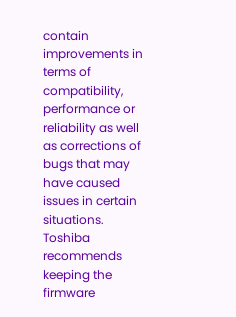contain improvements in terms of compatibility, performance or reliability as well as corrections of bugs that may have caused issues in certain situations. Toshiba recommends keeping the firmware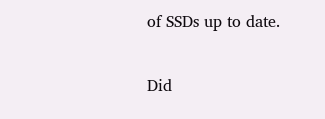of SSDs up to date.

Did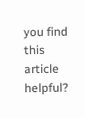you find this article helpful?